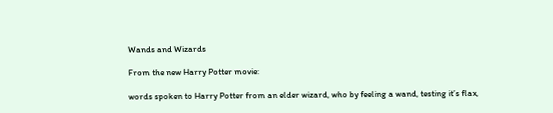Wands and Wizards

From the new Harry Potter movie:

words spoken to Harry Potter from an elder wizard, who by feeling a wand, testing it’s flax,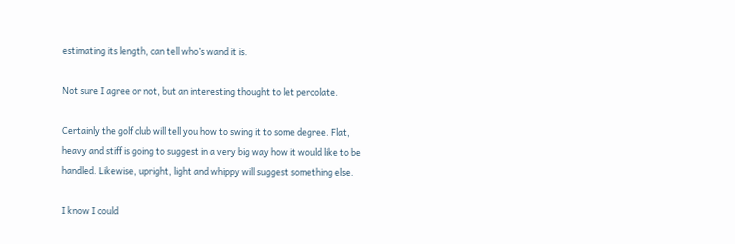estimating its length, can tell who’s wand it is.

Not sure I agree or not, but an interesting thought to let percolate.

Certainly the golf club will tell you how to swing it to some degree. Flat, heavy and stiff is going to suggest in a very big way how it would like to be handled. Likewise, upright, light and whippy will suggest something else.

I know I could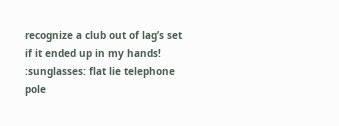recognize a club out of lag’s set if it ended up in my hands! :sunglasses: flat lie telephone pole